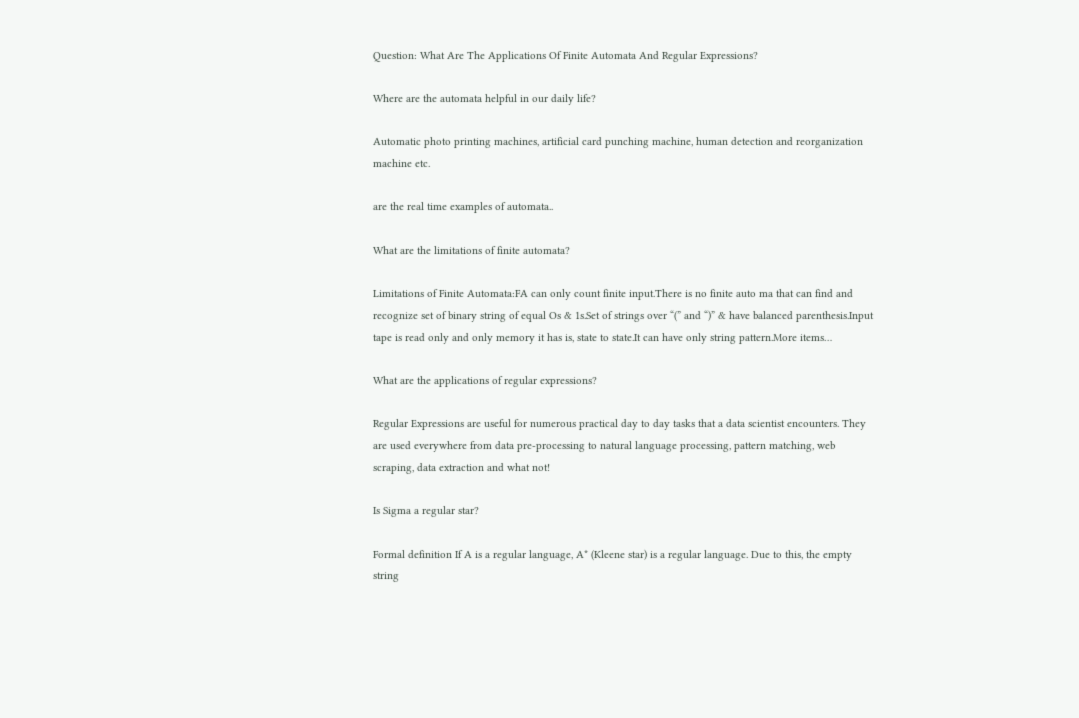Question: What Are The Applications Of Finite Automata And Regular Expressions?

Where are the automata helpful in our daily life?

Automatic photo printing machines, artificial card punching machine, human detection and reorganization machine etc.

are the real time examples of automata..

What are the limitations of finite automata?

Limitations of Finite Automata:FA can only count finite input.There is no finite auto ma that can find and recognize set of binary string of equal Os & 1s.Set of strings over “(” and “)” & have balanced parenthesis.Input tape is read only and only memory it has is, state to state.It can have only string pattern.More items…

What are the applications of regular expressions?

Regular Expressions are useful for numerous practical day to day tasks that a data scientist encounters. They are used everywhere from data pre-processing to natural language processing, pattern matching, web scraping, data extraction and what not!

Is Sigma a regular star?

Formal definition If A is a regular language, A* (Kleene star) is a regular language. Due to this, the empty string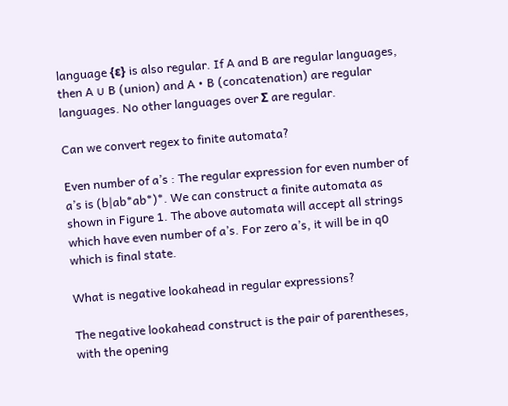language {ε} is also regular. If A and B are regular languages, then A ∪ B (union) and A • B (concatenation) are regular languages. No other languages over Σ are regular.

Can we convert regex to finite automata?

Even number of a’s : The regular expression for even number of a’s is (b|ab*ab*)*. We can construct a finite automata as shown in Figure 1. The above automata will accept all strings which have even number of a’s. For zero a’s, it will be in q0 which is final state.

What is negative lookahead in regular expressions?

The negative lookahead construct is the pair of parentheses, with the opening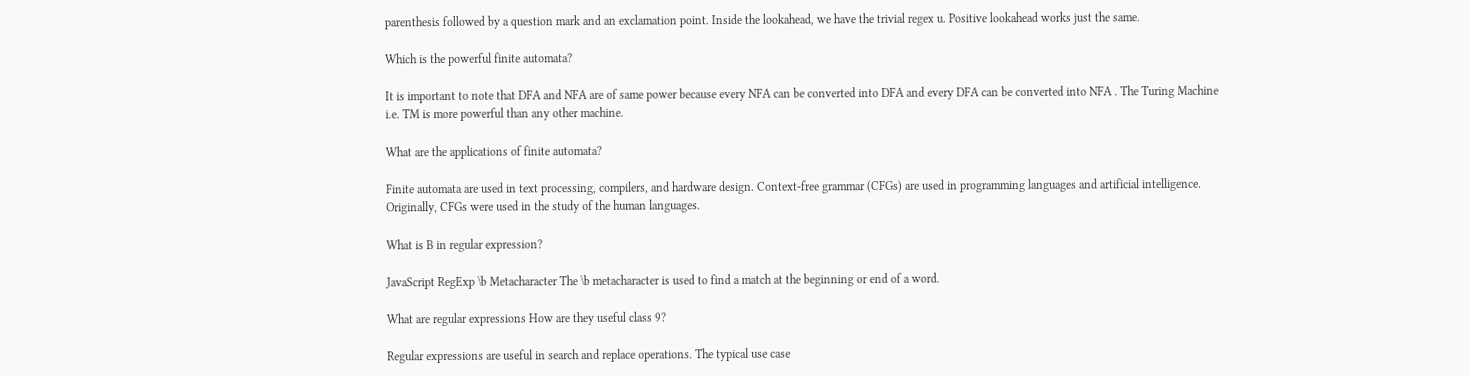parenthesis followed by a question mark and an exclamation point. Inside the lookahead, we have the trivial regex u. Positive lookahead works just the same.

Which is the powerful finite automata?

It is important to note that DFA and NFA are of same power because every NFA can be converted into DFA and every DFA can be converted into NFA . The Turing Machine i.e. TM is more powerful than any other machine.

What are the applications of finite automata?

Finite automata are used in text processing, compilers, and hardware design. Context-free grammar (CFGs) are used in programming languages and artificial intelligence. Originally, CFGs were used in the study of the human languages.

What is B in regular expression?

JavaScript RegExp \b Metacharacter The \b metacharacter is used to find a match at the beginning or end of a word.

What are regular expressions How are they useful class 9?

Regular expressions are useful in search and replace operations. The typical use case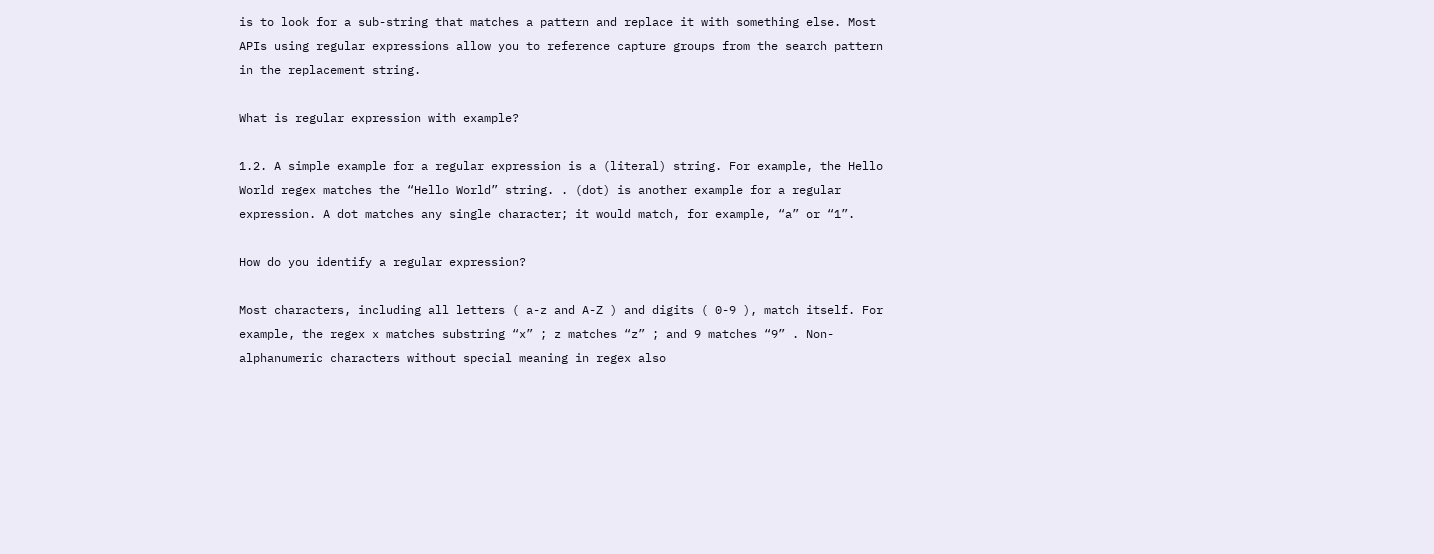is to look for a sub-string that matches a pattern and replace it with something else. Most APIs using regular expressions allow you to reference capture groups from the search pattern in the replacement string.

What is regular expression with example?

1.2. A simple example for a regular expression is a (literal) string. For example, the Hello World regex matches the “Hello World” string. . (dot) is another example for a regular expression. A dot matches any single character; it would match, for example, “a” or “1”.

How do you identify a regular expression?

Most characters, including all letters ( a-z and A-Z ) and digits ( 0-9 ), match itself. For example, the regex x matches substring “x” ; z matches “z” ; and 9 matches “9” . Non-alphanumeric characters without special meaning in regex also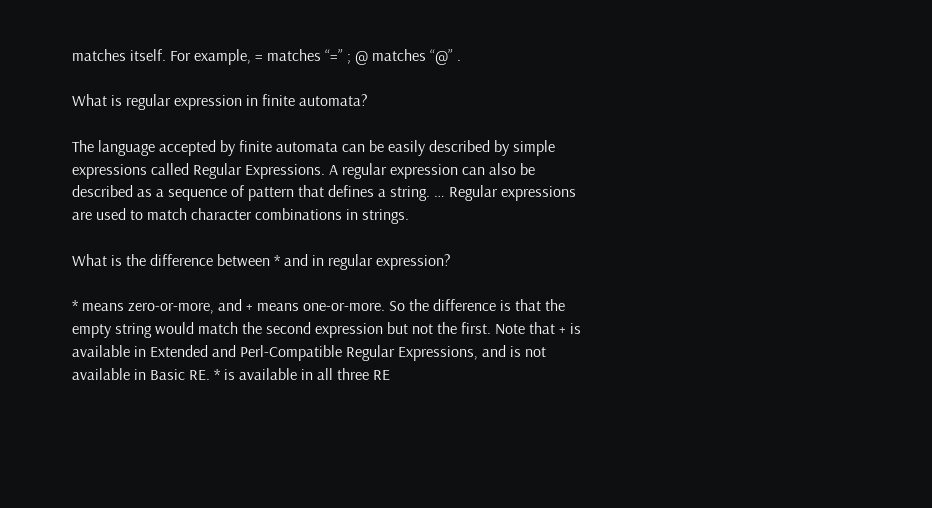matches itself. For example, = matches “=” ; @ matches “@” .

What is regular expression in finite automata?

The language accepted by finite automata can be easily described by simple expressions called Regular Expressions. A regular expression can also be described as a sequence of pattern that defines a string. … Regular expressions are used to match character combinations in strings.

What is the difference between * and in regular expression?

* means zero-or-more, and + means one-or-more. So the difference is that the empty string would match the second expression but not the first. Note that + is available in Extended and Perl-Compatible Regular Expressions, and is not available in Basic RE. * is available in all three RE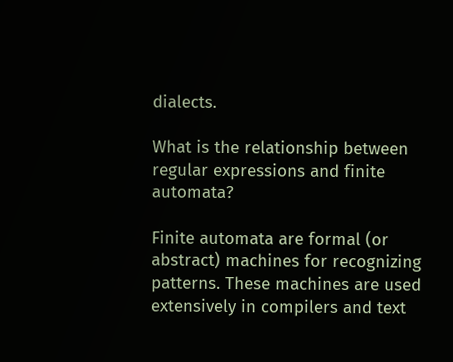dialects.

What is the relationship between regular expressions and finite automata?

Finite automata are formal (or abstract) machines for recognizing patterns. These machines are used extensively in compilers and text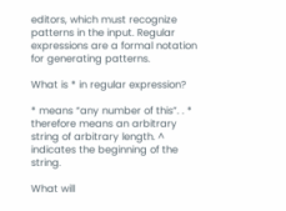editors, which must recognize patterns in the input. Regular expressions are a formal notation for generating patterns.

What is * in regular expression?

* means “any number of this”. . * therefore means an arbitrary string of arbitrary length. ^ indicates the beginning of the string.

What will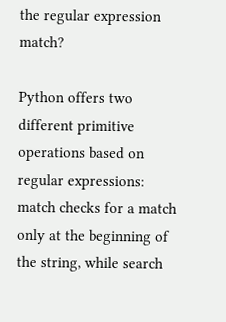the regular expression match?

Python offers two different primitive operations based on regular expressions: match checks for a match only at the beginning of the string, while search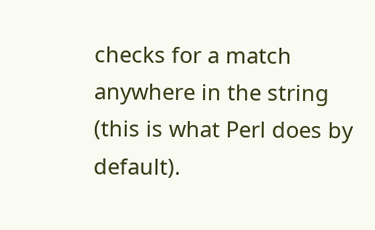checks for a match anywhere in the string (this is what Perl does by default).